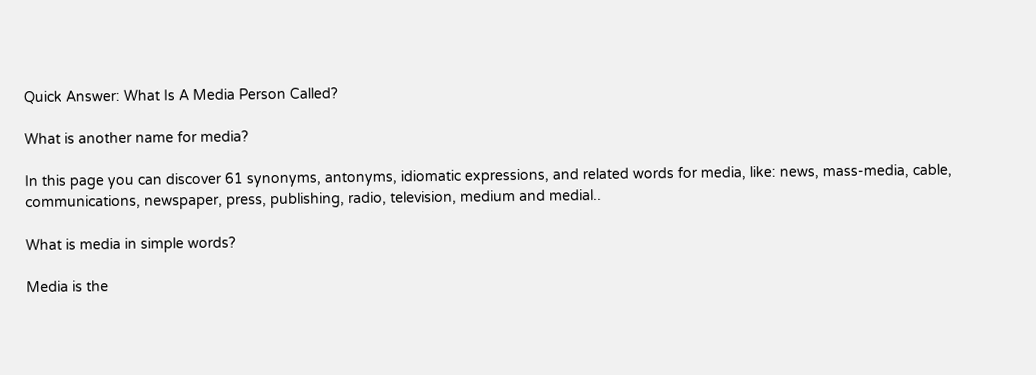Quick Answer: What Is A Media Person Called?

What is another name for media?

In this page you can discover 61 synonyms, antonyms, idiomatic expressions, and related words for media, like: news, mass-media, cable, communications, newspaper, press, publishing, radio, television, medium and medial..

What is media in simple words?

Media is the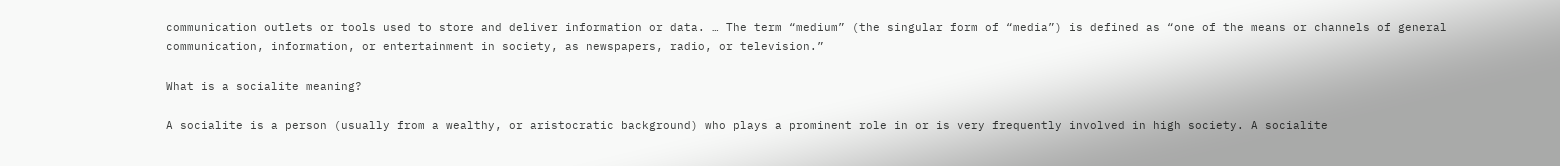communication outlets or tools used to store and deliver information or data. … The term “medium” (the singular form of “media”) is defined as “one of the means or channels of general communication, information, or entertainment in society, as newspapers, radio, or television.”

What is a socialite meaning?

A socialite is a person (usually from a wealthy, or aristocratic background) who plays a prominent role in or is very frequently involved in high society. A socialite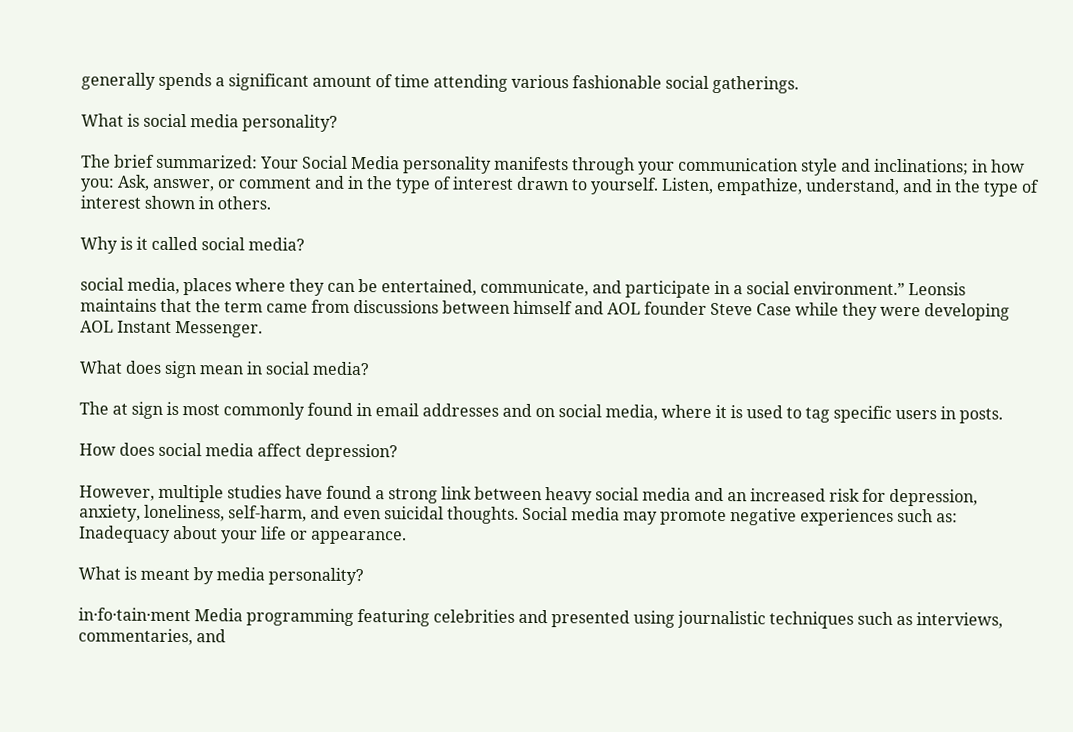generally spends a significant amount of time attending various fashionable social gatherings.

What is social media personality?

The brief summarized: Your Social Media personality manifests through your communication style and inclinations; in how you: Ask, answer, or comment and in the type of interest drawn to yourself. Listen, empathize, understand, and in the type of interest shown in others.

Why is it called social media?

social media, places where they can be entertained, communicate, and participate in a social environment.” Leonsis maintains that the term came from discussions between himself and AOL founder Steve Case while they were developing AOL Instant Messenger.

What does sign mean in social media?

The at sign is most commonly found in email addresses and on social media, where it is used to tag specific users in posts.

How does social media affect depression?

However, multiple studies have found a strong link between heavy social media and an increased risk for depression, anxiety, loneliness, self-harm, and even suicidal thoughts. Social media may promote negative experiences such as: Inadequacy about your life or appearance.

What is meant by media personality?

in·fo·tain·ment Media programming featuring celebrities and presented using journalistic techniques such as interviews, commentaries, and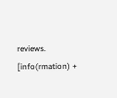reviews. [info(rmation) +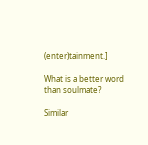(enter)tainment.]

What is a better word than soulmate?

Similar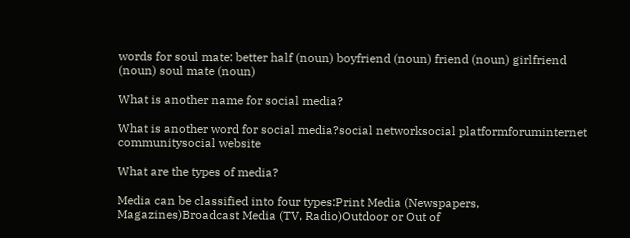words for soul mate: better half (noun) boyfriend (noun) friend (noun) girlfriend (noun) soul mate (noun)

What is another name for social media?

What is another word for social media?social networksocial platformforuminternet communitysocial website

What are the types of media?

Media can be classified into four types:Print Media (Newspapers, Magazines)Broadcast Media (TV, Radio)Outdoor or Out of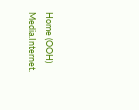Home (OOH) Media.Internet.